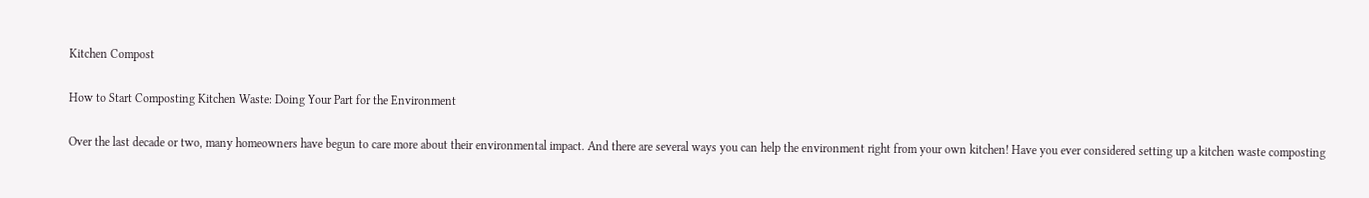Kitchen Compost

How to Start Composting Kitchen Waste: Doing Your Part for the Environment

Over the last decade or two, many homeowners have begun to care more about their environmental impact. And there are several ways you can help the environment right from your own kitchen! Have you ever considered setting up a kitchen waste composting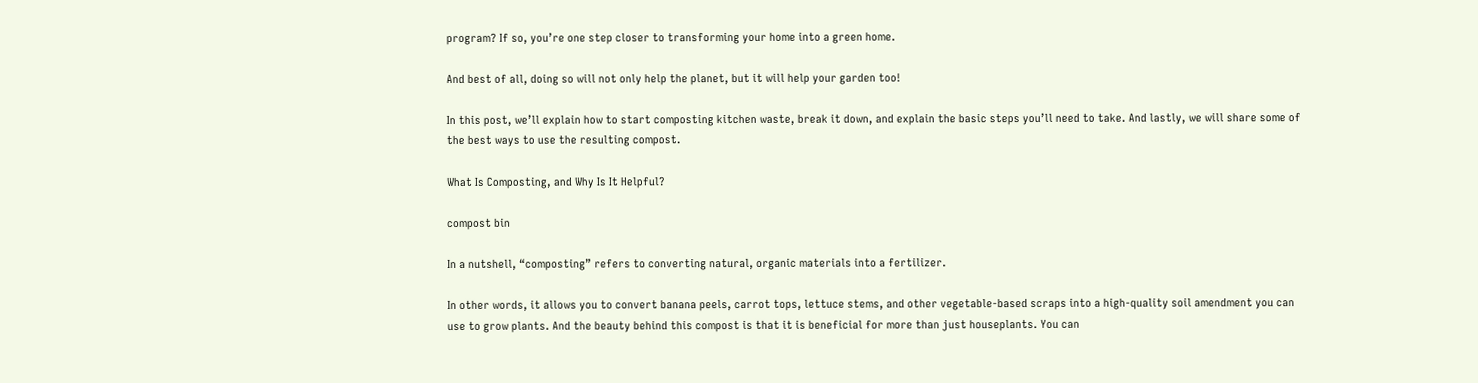program? If so, you’re one step closer to transforming your home into a green home.

And best of all, doing so will not only help the planet, but it will help your garden too!

In this post, we’ll explain how to start composting kitchen waste, break it down, and explain the basic steps you’ll need to take. And lastly, we will share some of the best ways to use the resulting compost.

What Is Composting, and Why Is It Helpful?

compost bin

In a nutshell, “composting” refers to converting natural, organic materials into a fertilizer.

In other words, it allows you to convert banana peels, carrot tops, lettuce stems, and other vegetable-based scraps into a high-quality soil amendment you can use to grow plants. And the beauty behind this compost is that it is beneficial for more than just houseplants. You can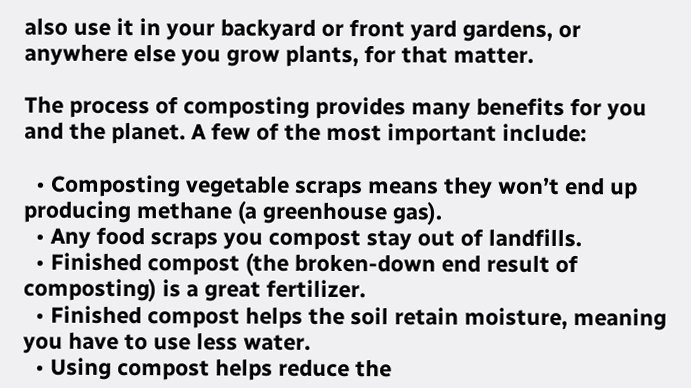also use it in your backyard or front yard gardens, or anywhere else you grow plants, for that matter.

The process of composting provides many benefits for you and the planet. A few of the most important include:

  • Composting vegetable scraps means they won’t end up producing methane (a greenhouse gas).
  • Any food scraps you compost stay out of landfills.
  • Finished compost (the broken-down end result of composting) is a great fertilizer.
  • Finished compost helps the soil retain moisture, meaning you have to use less water.
  • Using compost helps reduce the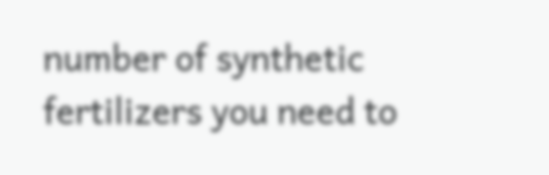number of synthetic fertilizers you need to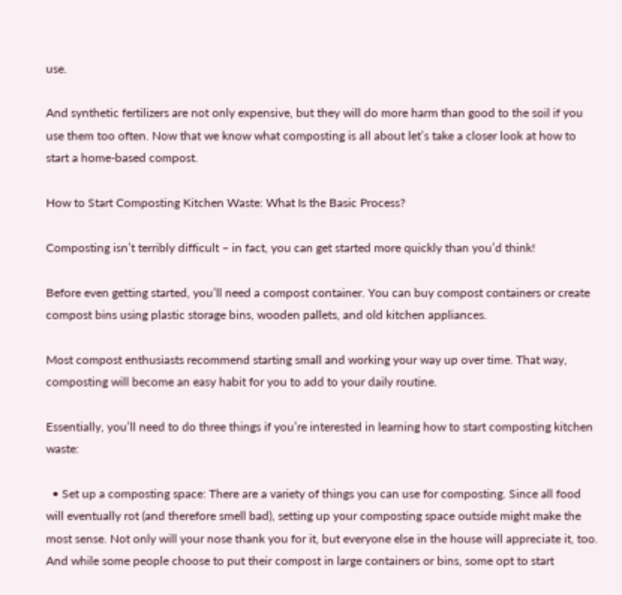use.

And synthetic fertilizers are not only expensive, but they will do more harm than good to the soil if you use them too often. Now that we know what composting is all about let’s take a closer look at how to start a home-based compost.

How to Start Composting Kitchen Waste: What Is the Basic Process?

Composting isn’t terribly difficult – in fact, you can get started more quickly than you’d think!

Before even getting started, you’ll need a compost container. You can buy compost containers or create compost bins using plastic storage bins, wooden pallets, and old kitchen appliances.

Most compost enthusiasts recommend starting small and working your way up over time. That way, composting will become an easy habit for you to add to your daily routine.

Essentially, you’ll need to do three things if you’re interested in learning how to start composting kitchen waste:

  • Set up a composting space: There are a variety of things you can use for composting. Since all food will eventually rot (and therefore smell bad), setting up your composting space outside might make the most sense. Not only will your nose thank you for it, but everyone else in the house will appreciate it, too. And while some people choose to put their compost in large containers or bins, some opt to start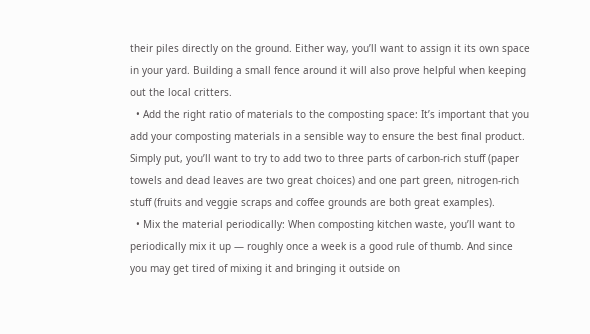their piles directly on the ground. Either way, you’ll want to assign it its own space in your yard. Building a small fence around it will also prove helpful when keeping out the local critters.
  • Add the right ratio of materials to the composting space: It’s important that you add your composting materials in a sensible way to ensure the best final product. Simply put, you’ll want to try to add two to three parts of carbon-rich stuff (paper towels and dead leaves are two great choices) and one part green, nitrogen-rich stuff (fruits and veggie scraps and coffee grounds are both great examples).
  • Mix the material periodically: When composting kitchen waste, you’ll want to periodically mix it up — roughly once a week is a good rule of thumb. And since you may get tired of mixing it and bringing it outside on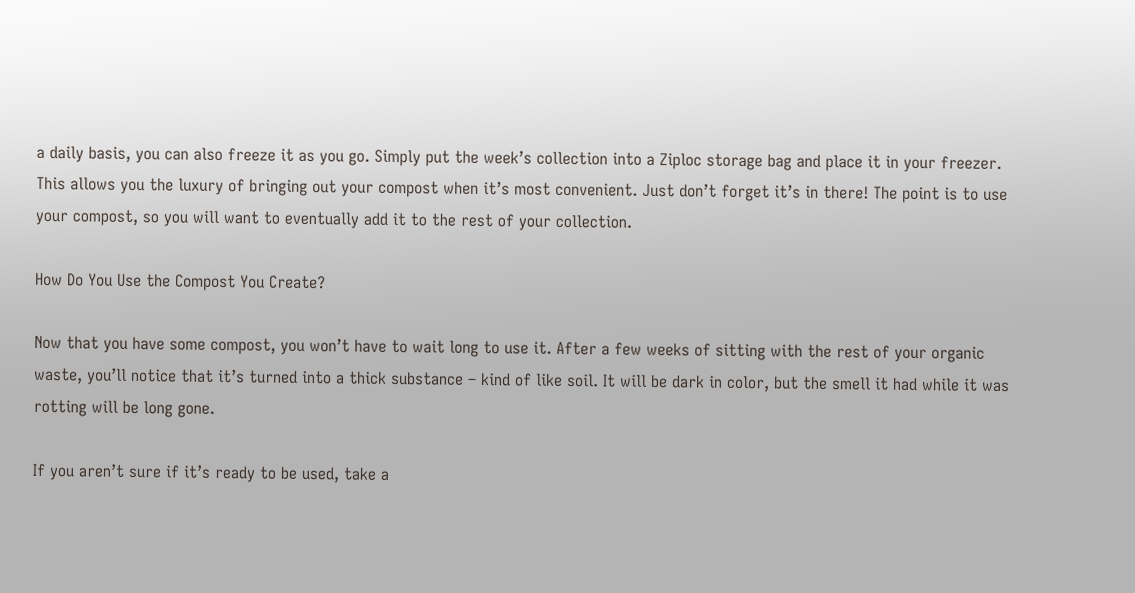a daily basis, you can also freeze it as you go. Simply put the week’s collection into a Ziploc storage bag and place it in your freezer. This allows you the luxury of bringing out your compost when it’s most convenient. Just don’t forget it’s in there! The point is to use your compost, so you will want to eventually add it to the rest of your collection.

How Do You Use the Compost You Create?

Now that you have some compost, you won’t have to wait long to use it. After a few weeks of sitting with the rest of your organic waste, you’ll notice that it’s turned into a thick substance – kind of like soil. It will be dark in color, but the smell it had while it was rotting will be long gone.

If you aren’t sure if it’s ready to be used, take a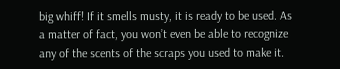big whiff! If it smells musty, it is ready to be used. As a matter of fact, you won’t even be able to recognize any of the scents of the scraps you used to make it.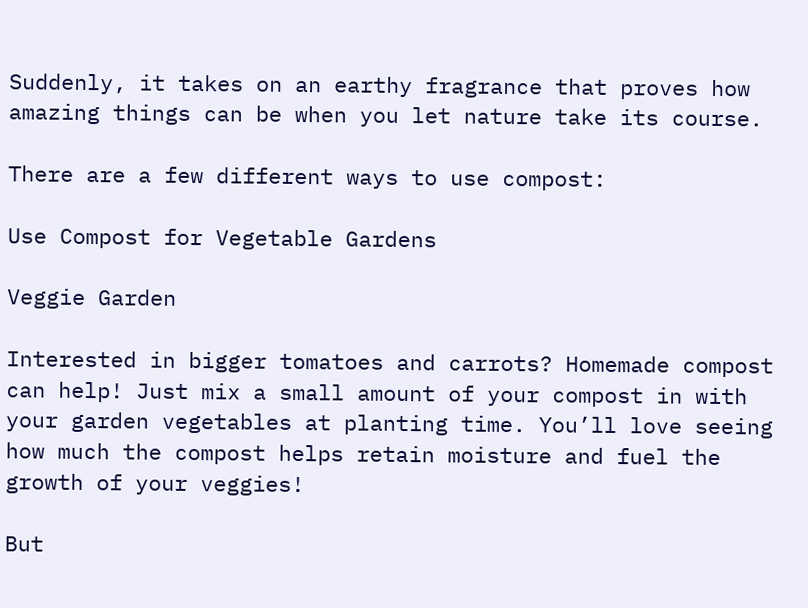Suddenly, it takes on an earthy fragrance that proves how amazing things can be when you let nature take its course.

There are a few different ways to use compost:

Use Compost for Vegetable Gardens

Veggie Garden

Interested in bigger tomatoes and carrots? Homemade compost can help! Just mix a small amount of your compost in with your garden vegetables at planting time. You’ll love seeing how much the compost helps retain moisture and fuel the growth of your veggies!

But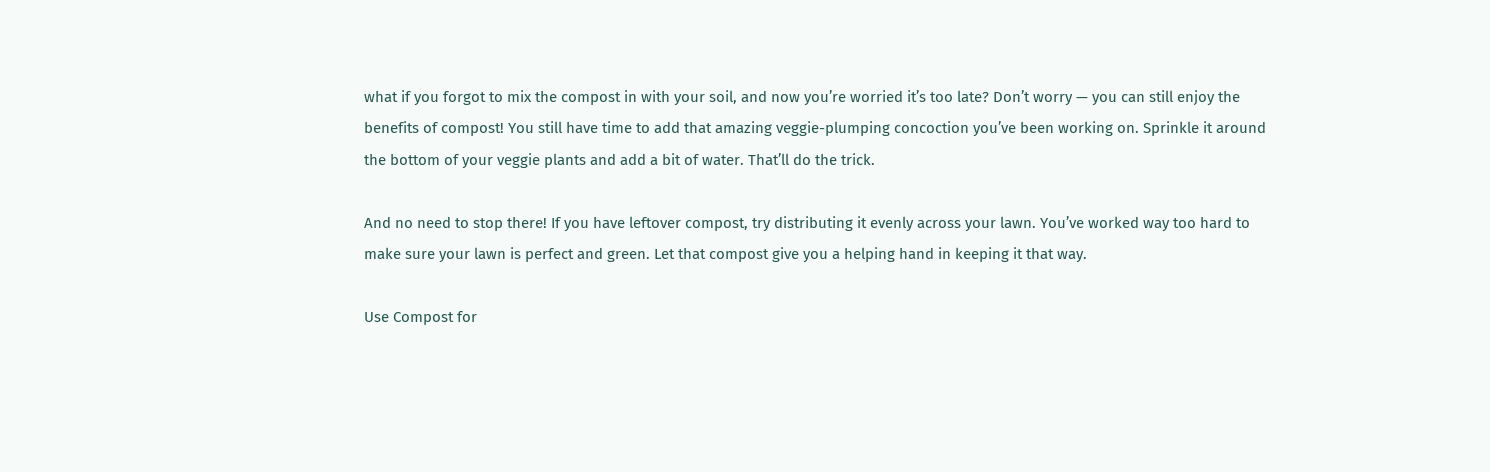what if you forgot to mix the compost in with your soil, and now you’re worried it’s too late? Don’t worry — you can still enjoy the benefits of compost! You still have time to add that amazing veggie-plumping concoction you’ve been working on. Sprinkle it around the bottom of your veggie plants and add a bit of water. That’ll do the trick.

And no need to stop there! If you have leftover compost, try distributing it evenly across your lawn. You’ve worked way too hard to make sure your lawn is perfect and green. Let that compost give you a helping hand in keeping it that way.

Use Compost for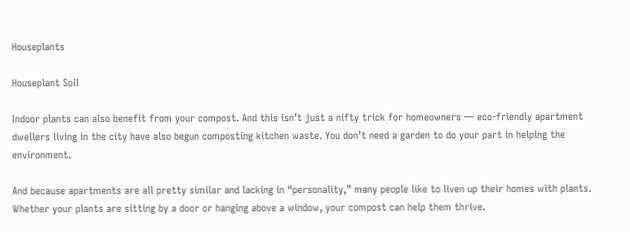Houseplants

Houseplant Soil

Indoor plants can also benefit from your compost. And this isn’t just a nifty trick for homeowners — eco-friendly apartment dwellers living in the city have also begun composting kitchen waste. You don’t need a garden to do your part in helping the environment.

And because apartments are all pretty similar and lacking in “personality,” many people like to liven up their homes with plants. Whether your plants are sitting by a door or hanging above a window, your compost can help them thrive.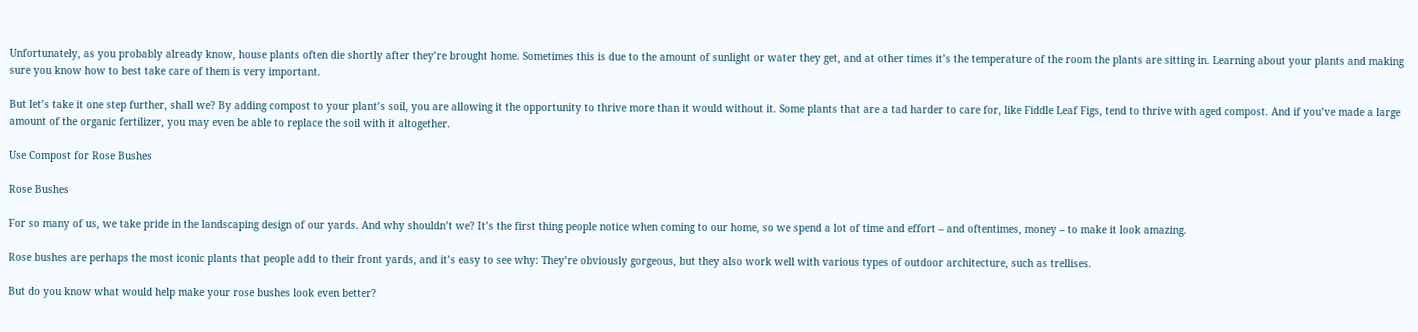Unfortunately, as you probably already know, house plants often die shortly after they’re brought home. Sometimes this is due to the amount of sunlight or water they get, and at other times it’s the temperature of the room the plants are sitting in. Learning about your plants and making sure you know how to best take care of them is very important.

But let’s take it one step further, shall we? By adding compost to your plant’s soil, you are allowing it the opportunity to thrive more than it would without it. Some plants that are a tad harder to care for, like Fiddle Leaf Figs, tend to thrive with aged compost. And if you’ve made a large amount of the organic fertilizer, you may even be able to replace the soil with it altogether.

Use Compost for Rose Bushes

Rose Bushes

For so many of us, we take pride in the landscaping design of our yards. And why shouldn’t we? It’s the first thing people notice when coming to our home, so we spend a lot of time and effort – and oftentimes, money – to make it look amazing.

Rose bushes are perhaps the most iconic plants that people add to their front yards, and it’s easy to see why: They’re obviously gorgeous, but they also work well with various types of outdoor architecture, such as trellises.

But do you know what would help make your rose bushes look even better?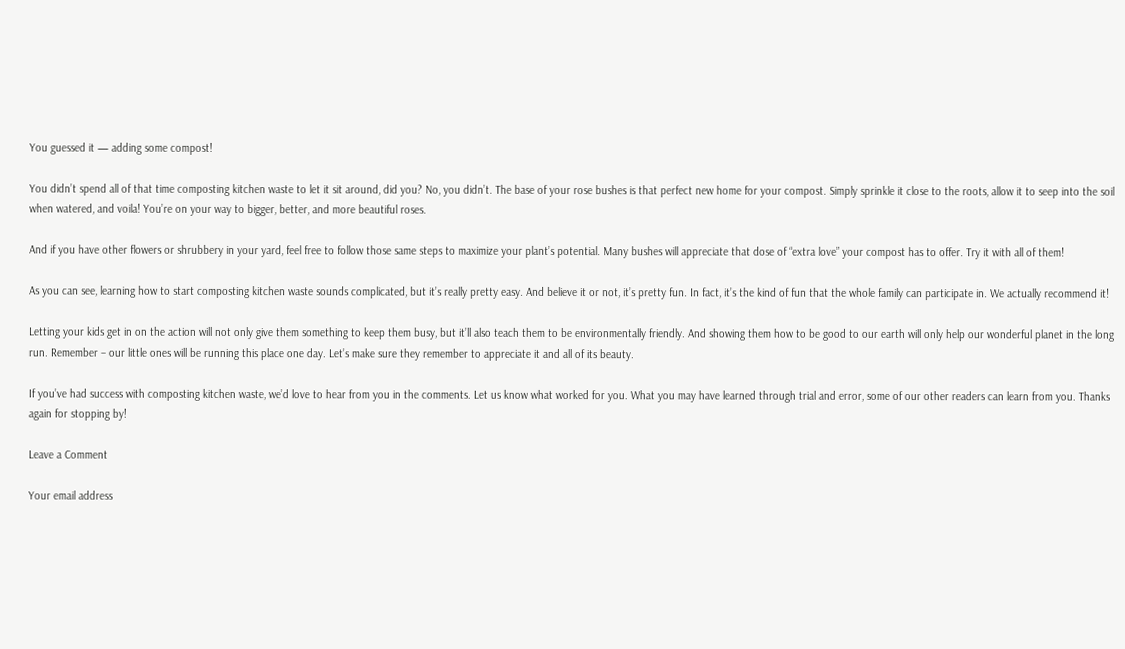You guessed it — adding some compost!

You didn’t spend all of that time composting kitchen waste to let it sit around, did you? No, you didn’t. The base of your rose bushes is that perfect new home for your compost. Simply sprinkle it close to the roots, allow it to seep into the soil when watered, and voila! You’re on your way to bigger, better, and more beautiful roses.

And if you have other flowers or shrubbery in your yard, feel free to follow those same steps to maximize your plant’s potential. Many bushes will appreciate that dose of “extra love” your compost has to offer. Try it with all of them!

As you can see, learning how to start composting kitchen waste sounds complicated, but it’s really pretty easy. And believe it or not, it’s pretty fun. In fact, it’s the kind of fun that the whole family can participate in. We actually recommend it!

Letting your kids get in on the action will not only give them something to keep them busy, but it’ll also teach them to be environmentally friendly. And showing them how to be good to our earth will only help our wonderful planet in the long run. Remember – our little ones will be running this place one day. Let’s make sure they remember to appreciate it and all of its beauty.

If you’ve had success with composting kitchen waste, we’d love to hear from you in the comments. Let us know what worked for you. What you may have learned through trial and error, some of our other readers can learn from you. Thanks again for stopping by!

Leave a Comment

Your email address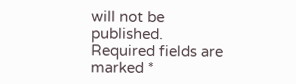will not be published. Required fields are marked *